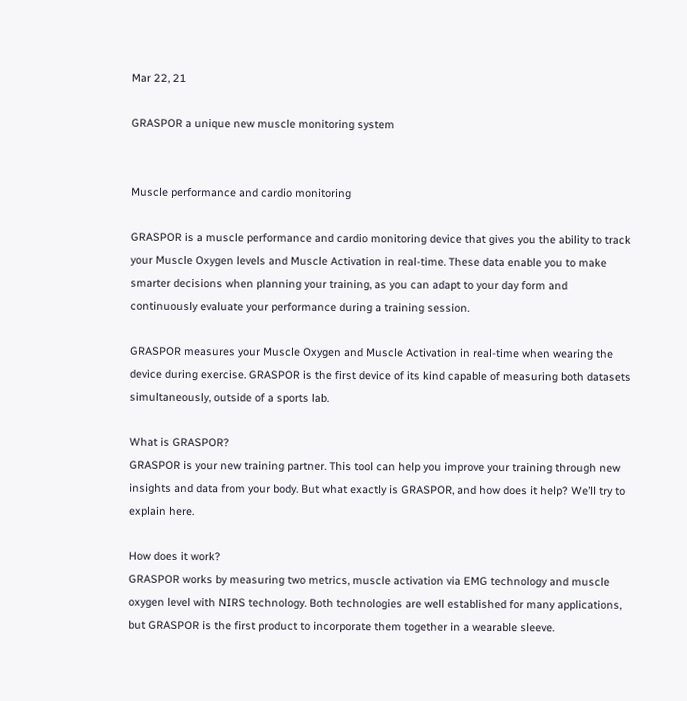Mar 22, 21

GRASPOR a unique new muscle monitoring system


Muscle performance and cardio monitoring

GRASPOR is a muscle performance and cardio monitoring device that gives you the ability to track your Muscle Oxygen levels and Muscle Activation in real-time. These data enable you to make smarter decisions when planning your training, as you can adapt to your day form and continuously evaluate your performance during a training session.

GRASPOR measures your Muscle Oxygen and Muscle Activation in real-time when wearing the device during exercise. GRASPOR is the first device of its kind capable of measuring both datasets simultaneously, outside of a sports lab.

What is GRASPOR?
GRASPOR is your new training partner. This tool can help you improve your training through new insights and data from your body. But what exactly is GRASPOR, and how does it help? We’ll try to explain here.

How does it work?
GRASPOR works by measuring two metrics, muscle activation via EMG technology and muscle oxygen level with NIRS technology. Both technologies are well established for many applications, but GRASPOR is the first product to incorporate them together in a wearable sleeve.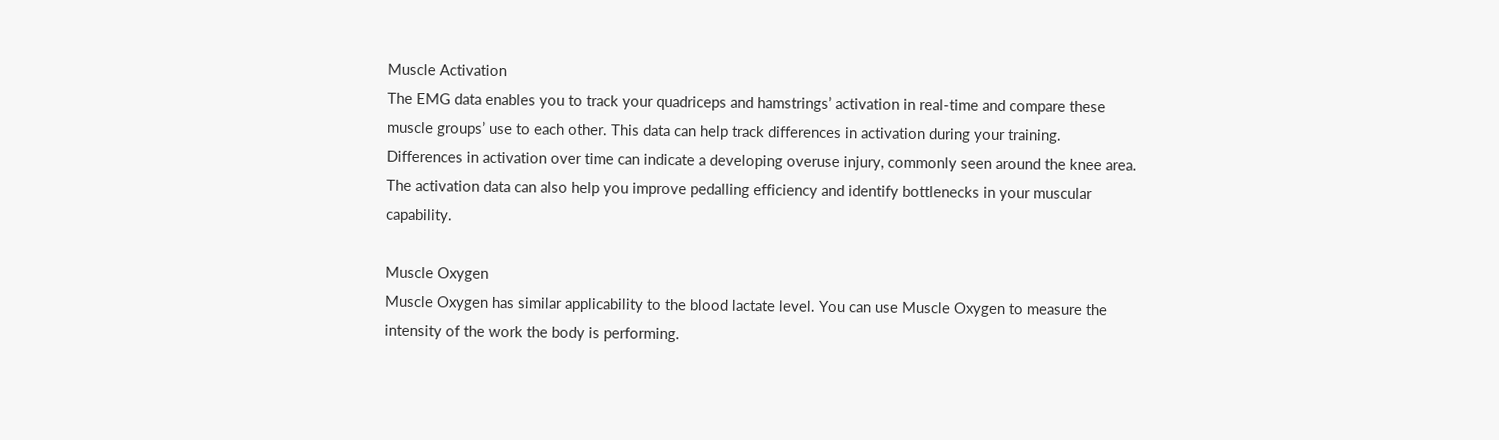Muscle Activation
The EMG data enables you to track your quadriceps and hamstrings’ activation in real-time and compare these muscle groups’ use to each other. This data can help track differences in activation during your training.
Differences in activation over time can indicate a developing overuse injury, commonly seen around the knee area. The activation data can also help you improve pedalling efficiency and identify bottlenecks in your muscular capability.

Muscle Oxygen
Muscle Oxygen has similar applicability to the blood lactate level. You can use Muscle Oxygen to measure the intensity of the work the body is performing.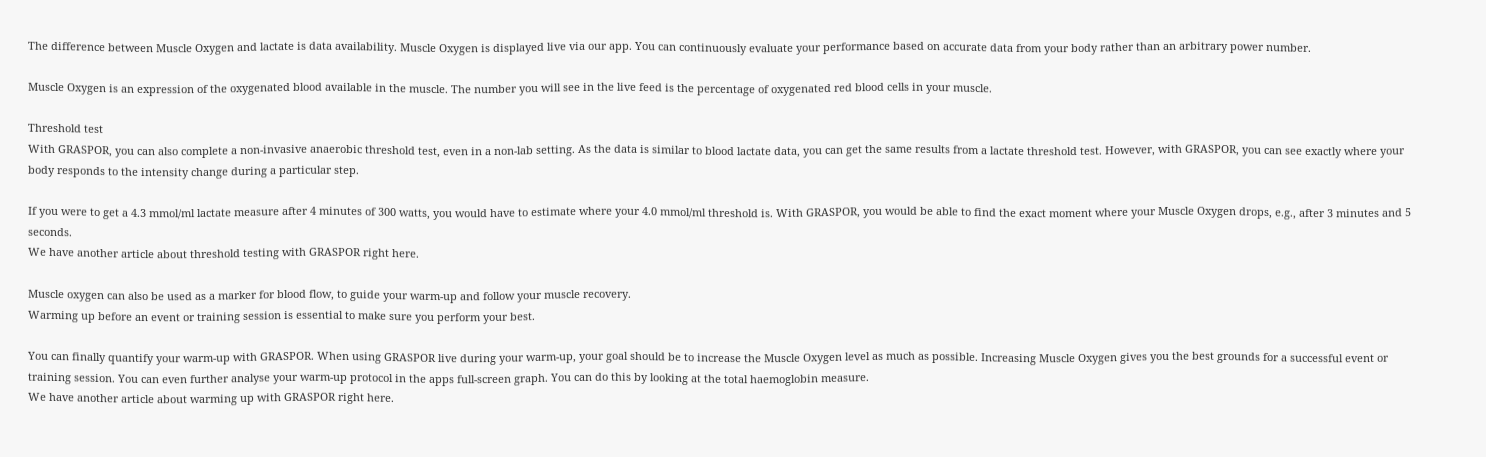The difference between Muscle Oxygen and lactate is data availability. Muscle Oxygen is displayed live via our app. You can continuously evaluate your performance based on accurate data from your body rather than an arbitrary power number.

Muscle Oxygen is an expression of the oxygenated blood available in the muscle. The number you will see in the live feed is the percentage of oxygenated red blood cells in your muscle.

Threshold test
With GRASPOR, you can also complete a non-invasive anaerobic threshold test, even in a non-lab setting. As the data is similar to blood lactate data, you can get the same results from a lactate threshold test. However, with GRASPOR, you can see exactly where your body responds to the intensity change during a particular step.

If you were to get a 4.3 mmol/ml lactate measure after 4 minutes of 300 watts, you would have to estimate where your 4.0 mmol/ml threshold is. With GRASPOR, you would be able to find the exact moment where your Muscle Oxygen drops, e.g., after 3 minutes and 5 seconds.
We have another article about threshold testing with GRASPOR right here.

Muscle oxygen can also be used as a marker for blood flow, to guide your warm-up and follow your muscle recovery.
Warming up before an event or training session is essential to make sure you perform your best.

You can finally quantify your warm-up with GRASPOR. When using GRASPOR live during your warm-up, your goal should be to increase the Muscle Oxygen level as much as possible. Increasing Muscle Oxygen gives you the best grounds for a successful event or training session. You can even further analyse your warm-up protocol in the apps full-screen graph. You can do this by looking at the total haemoglobin measure.
We have another article about warming up with GRASPOR right here.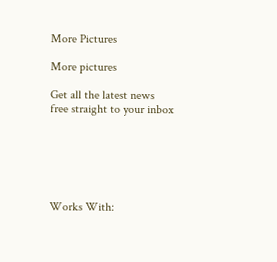More Pictures

More pictures

Get all the latest news free straight to your inbox






Works With: